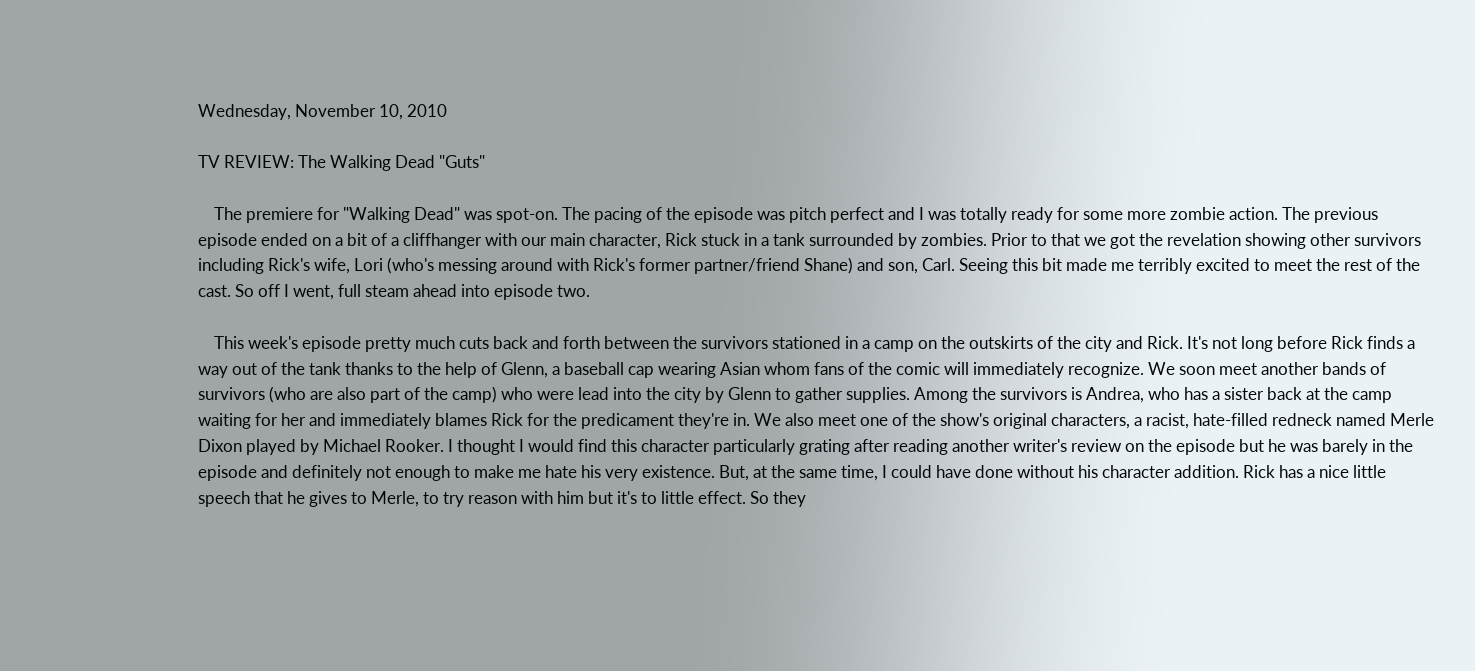Wednesday, November 10, 2010

TV REVIEW: The Walking Dead "Guts"

    The premiere for "Walking Dead" was spot-on. The pacing of the episode was pitch perfect and I was totally ready for some more zombie action. The previous episode ended on a bit of a cliffhanger with our main character, Rick stuck in a tank surrounded by zombies. Prior to that we got the revelation showing other survivors including Rick's wife, Lori (who's messing around with Rick's former partner/friend Shane) and son, Carl. Seeing this bit made me terribly excited to meet the rest of the cast. So off I went, full steam ahead into episode two.

    This week's episode pretty much cuts back and forth between the survivors stationed in a camp on the outskirts of the city and Rick. It's not long before Rick finds a way out of the tank thanks to the help of Glenn, a baseball cap wearing Asian whom fans of the comic will immediately recognize. We soon meet another bands of survivors (who are also part of the camp) who were lead into the city by Glenn to gather supplies. Among the survivors is Andrea, who has a sister back at the camp waiting for her and immediately blames Rick for the predicament they're in. We also meet one of the show's original characters, a racist, hate-filled redneck named Merle Dixon played by Michael Rooker. I thought I would find this character particularly grating after reading another writer's review on the episode but he was barely in the episode and definitely not enough to make me hate his very existence. But, at the same time, I could have done without his character addition. Rick has a nice little speech that he gives to Merle, to try reason with him but it's to little effect. So they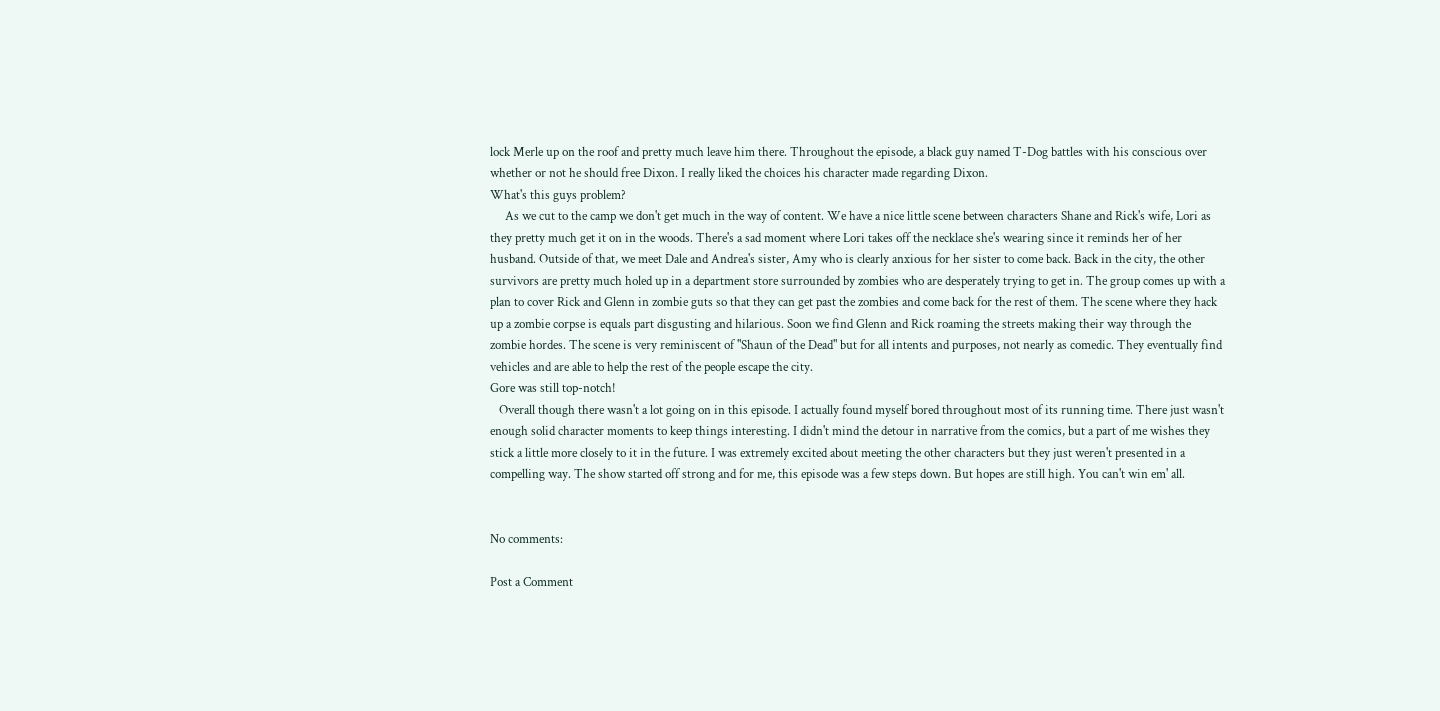lock Merle up on the roof and pretty much leave him there. Throughout the episode, a black guy named T-Dog battles with his conscious over whether or not he should free Dixon. I really liked the choices his character made regarding Dixon.
What's this guys problem?
     As we cut to the camp we don't get much in the way of content. We have a nice little scene between characters Shane and Rick's wife, Lori as they pretty much get it on in the woods. There's a sad moment where Lori takes off the necklace she's wearing since it reminds her of her husband. Outside of that, we meet Dale and Andrea's sister, Amy who is clearly anxious for her sister to come back. Back in the city, the other survivors are pretty much holed up in a department store surrounded by zombies who are desperately trying to get in. The group comes up with a plan to cover Rick and Glenn in zombie guts so that they can get past the zombies and come back for the rest of them. The scene where they hack up a zombie corpse is equals part disgusting and hilarious. Soon we find Glenn and Rick roaming the streets making their way through the zombie hordes. The scene is very reminiscent of "Shaun of the Dead" but for all intents and purposes, not nearly as comedic. They eventually find vehicles and are able to help the rest of the people escape the city.
Gore was still top-notch!
   Overall though there wasn't a lot going on in this episode. I actually found myself bored throughout most of its running time. There just wasn't enough solid character moments to keep things interesting. I didn't mind the detour in narrative from the comics, but a part of me wishes they stick a little more closely to it in the future. I was extremely excited about meeting the other characters but they just weren't presented in a compelling way. The show started off strong and for me, this episode was a few steps down. But hopes are still high. You can't win em' all.


No comments:

Post a Comment